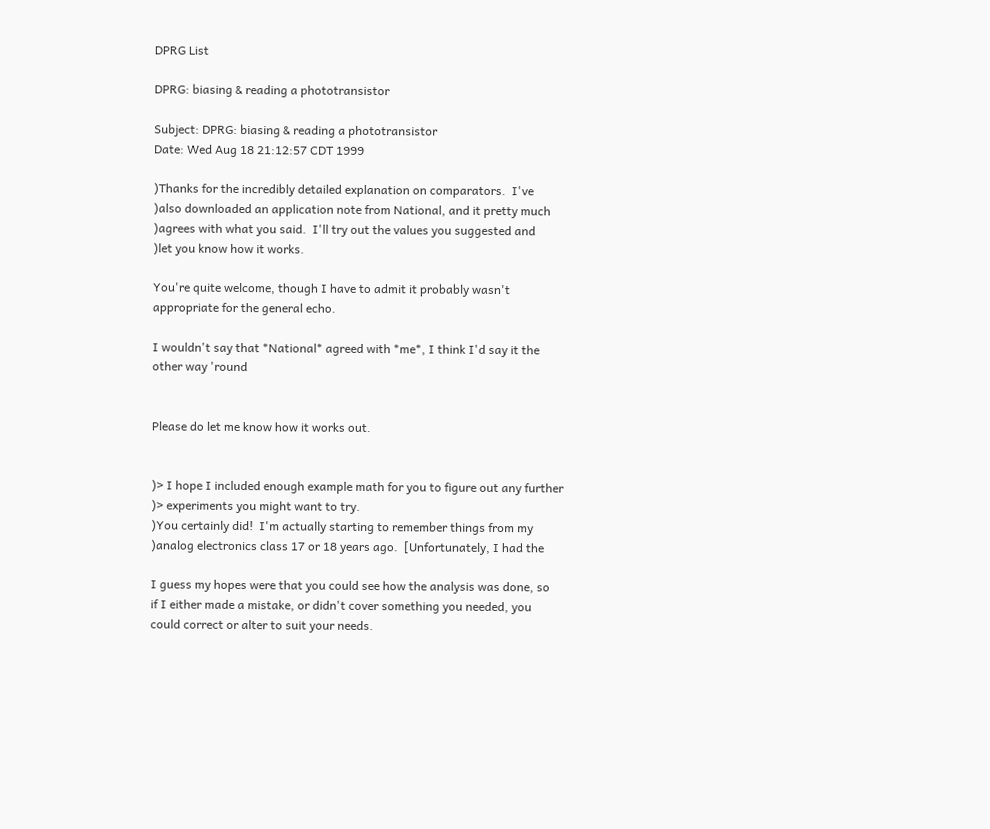DPRG List

DPRG: biasing & reading a phototransistor

Subject: DPRG: biasing & reading a phototransistor
Date: Wed Aug 18 21:12:57 CDT 1999

)Thanks for the incredibly detailed explanation on comparators.  I've
)also downloaded an application note from National, and it pretty much
)agrees with what you said.  I'll try out the values you suggested and
)let you know how it works.

You're quite welcome, though I have to admit it probably wasn't
appropriate for the general echo.

I wouldn't say that *National* agreed with *me*, I think I'd say it the
other way 'round


Please do let me know how it works out.


)> I hope I included enough example math for you to figure out any further
)> experiments you might want to try.
)You certainly did!  I'm actually starting to remember things from my
)analog electronics class 17 or 18 years ago.  [Unfortunately, I had the

I guess my hopes were that you could see how the analysis was done, so
if I either made a mistake, or didn't cover something you needed, you
could correct or alter to suit your needs.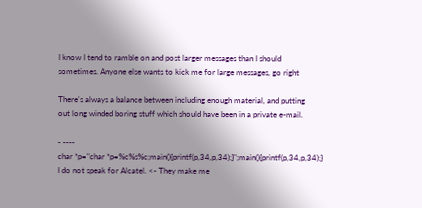I know I tend to ramble on and post larger messages than I should
sometimes. Anyone else wants to kick me for large messages, go right

There's always a balance between including enough material, and putting
out long winded boring stuff which should have been in a private e-mail.

- ----
char *p="char *p=%c%s%c;main(){printf(p,34,p,34);}";main(){printf(p,34,p,34);}
I do not speak for Alcatel. <- They make me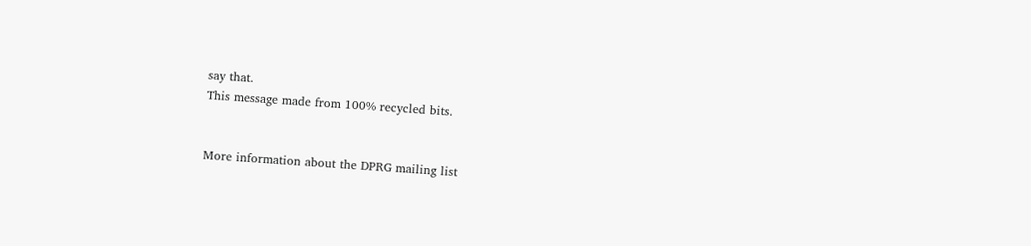say that.
This message made from 100% recycled bits.


More information about the DPRG mailing list